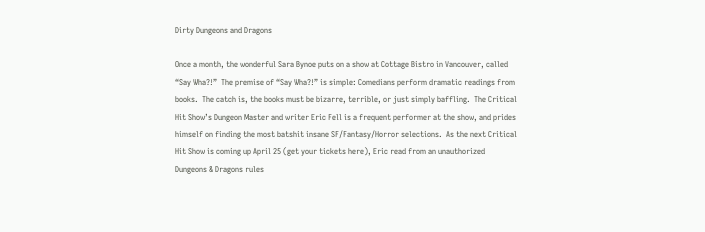Dirty Dungeons and Dragons

Once a month, the wonderful Sara Bynoe puts on a show at Cottage Bistro in Vancouver, called “Say Wha?!”  The premise of “Say Wha?!” is simple: Comedians perform dramatic readings from books.  The catch is, the books must be bizarre, terrible, or just simply baffling.  The Critical Hit Show’s Dungeon Master and writer Eric Fell is a frequent performer at the show, and prides himself on finding the most batshit insane SF/Fantasy/Horror selections.  As the next Critical Hit Show is coming up April 25 (get your tickets here), Eric read from an unauthorized Dungeons & Dragons rules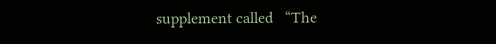supplement called   “The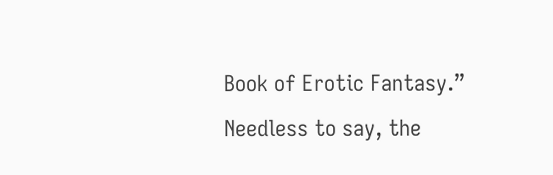Book of Erotic Fantasy.”  Needless to say, the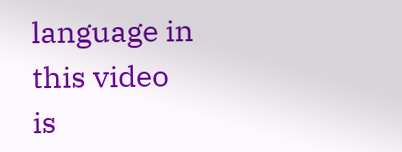language in this video is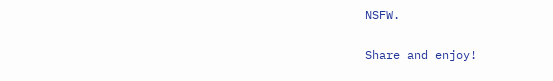NSFW.

Share and enjoy!